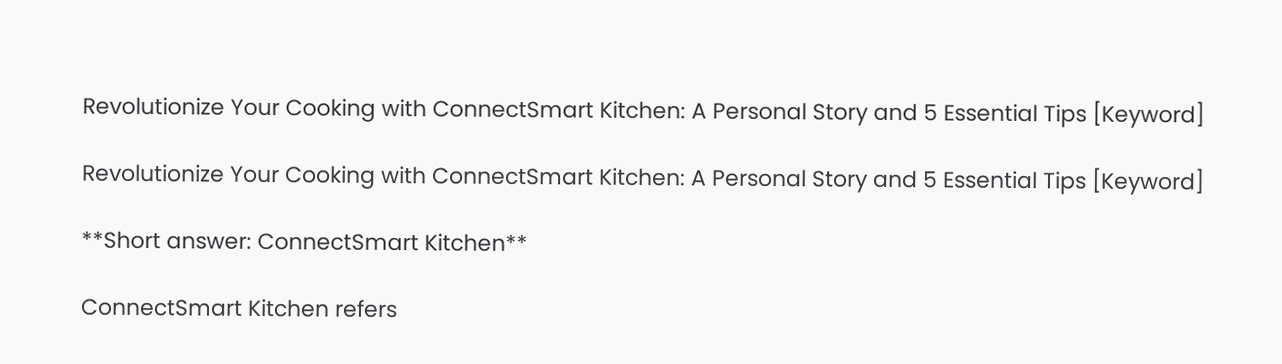Revolutionize Your Cooking with ConnectSmart Kitchen: A Personal Story and 5 Essential Tips [Keyword]

Revolutionize Your Cooking with ConnectSmart Kitchen: A Personal Story and 5 Essential Tips [Keyword]

**Short answer: ConnectSmart Kitchen**

ConnectSmart Kitchen refers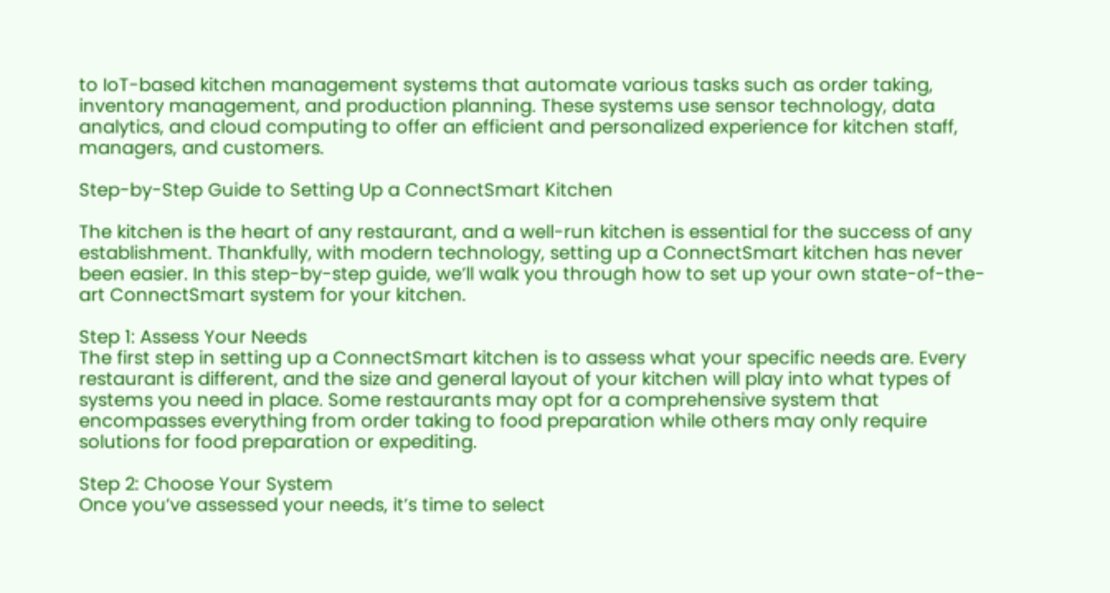to IoT-based kitchen management systems that automate various tasks such as order taking, inventory management, and production planning. These systems use sensor technology, data analytics, and cloud computing to offer an efficient and personalized experience for kitchen staff, managers, and customers.

Step-by-Step Guide to Setting Up a ConnectSmart Kitchen

The kitchen is the heart of any restaurant, and a well-run kitchen is essential for the success of any establishment. Thankfully, with modern technology, setting up a ConnectSmart kitchen has never been easier. In this step-by-step guide, we’ll walk you through how to set up your own state-of-the-art ConnectSmart system for your kitchen.

Step 1: Assess Your Needs
The first step in setting up a ConnectSmart kitchen is to assess what your specific needs are. Every restaurant is different, and the size and general layout of your kitchen will play into what types of systems you need in place. Some restaurants may opt for a comprehensive system that encompasses everything from order taking to food preparation while others may only require solutions for food preparation or expediting.

Step 2: Choose Your System
Once you’ve assessed your needs, it’s time to select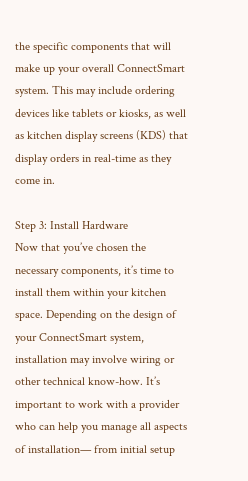the specific components that will make up your overall ConnectSmart system. This may include ordering devices like tablets or kiosks, as well as kitchen display screens (KDS) that display orders in real-time as they come in.

Step 3: Install Hardware
Now that you’ve chosen the necessary components, it’s time to install them within your kitchen space. Depending on the design of your ConnectSmart system, installation may involve wiring or other technical know-how. It’s important to work with a provider who can help you manage all aspects of installation— from initial setup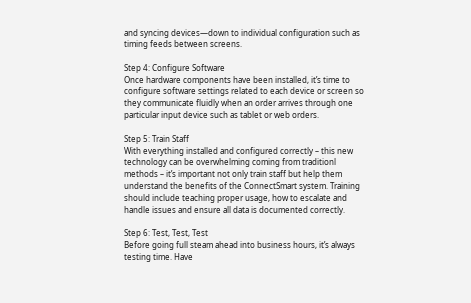and syncing devices—down to individual configuration such as timing feeds between screens.

Step 4: Configure Software
Once hardware components have been installed, it’s time to configure software settings related to each device or screen so they communicate fluidly when an order arrives through one particular input device such as tablet or web orders.

Step 5: Train Staff
With everything installed and configured correctly – this new technology can be overwhelming coming from traditionl methods – it’s important not only train staff but help them understand the benefits of the ConnectSmart system. Training should include teaching proper usage, how to escalate and handle issues and ensure all data is documented correctly.

Step 6: Test, Test, Test
Before going full steam ahead into business hours, it’s always testing time. Have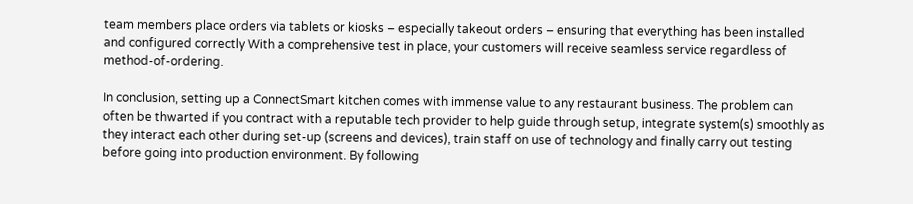team members place orders via tablets or kiosks – especially takeout orders – ensuring that everything has been installed and configured correctly With a comprehensive test in place, your customers will receive seamless service regardless of method-of-ordering.

In conclusion, setting up a ConnectSmart kitchen comes with immense value to any restaurant business. The problem can often be thwarted if you contract with a reputable tech provider to help guide through setup, integrate system(s) smoothly as they interact each other during set-up (screens and devices), train staff on use of technology and finally carry out testing before going into production environment. By following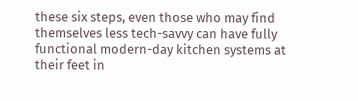these six steps, even those who may find themselves less tech-savvy can have fully functional modern-day kitchen systems at their feet in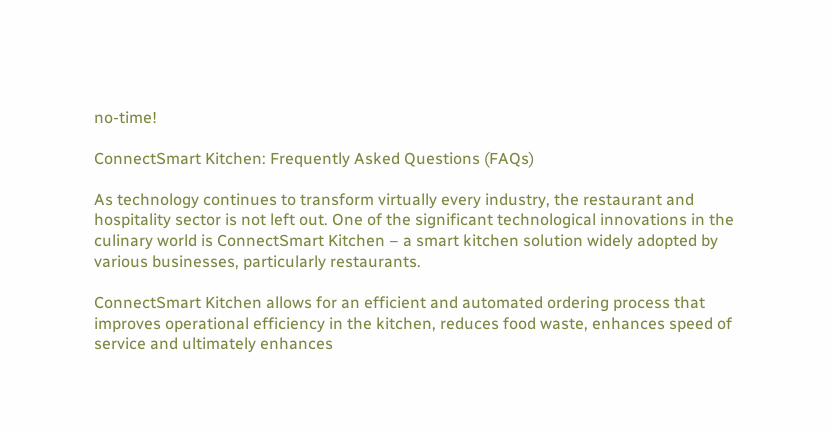no-time!

ConnectSmart Kitchen: Frequently Asked Questions (FAQs)

As technology continues to transform virtually every industry, the restaurant and hospitality sector is not left out. One of the significant technological innovations in the culinary world is ConnectSmart Kitchen – a smart kitchen solution widely adopted by various businesses, particularly restaurants.

ConnectSmart Kitchen allows for an efficient and automated ordering process that improves operational efficiency in the kitchen, reduces food waste, enhances speed of service and ultimately enhances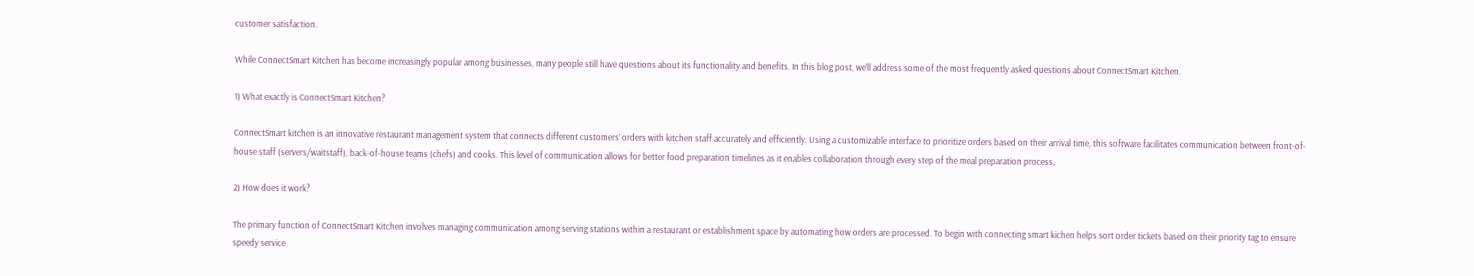customer satisfaction.

While ConnectSmart Kitchen has become increasingly popular among businesses, many people still have questions about its functionality and benefits. In this blog post, we’ll address some of the most frequently asked questions about ConnectSmart Kitchen.

1) What exactly is ConnectSmart Kitchen?

ConnectSmart kitchen is an innovative restaurant management system that connects different customers’ orders with kitchen staff accurately and efficiently. Using a customizable interface to prioritize orders based on their arrival time, this software facilitates communication between front-of-house staff (servers/waitstaff), back-of-house teams (chefs) and cooks. This level of communication allows for better food preparation timelines as it enables collaboration through every step of the meal preparation process,

2) How does it work?

The primary function of ConnectSmart Kitchen involves managing communication among serving stations within a restaurant or establishment space by automating how orders are processed. To begin with connecting smart kichen helps sort order tickets based on their priority tag to ensure speedy service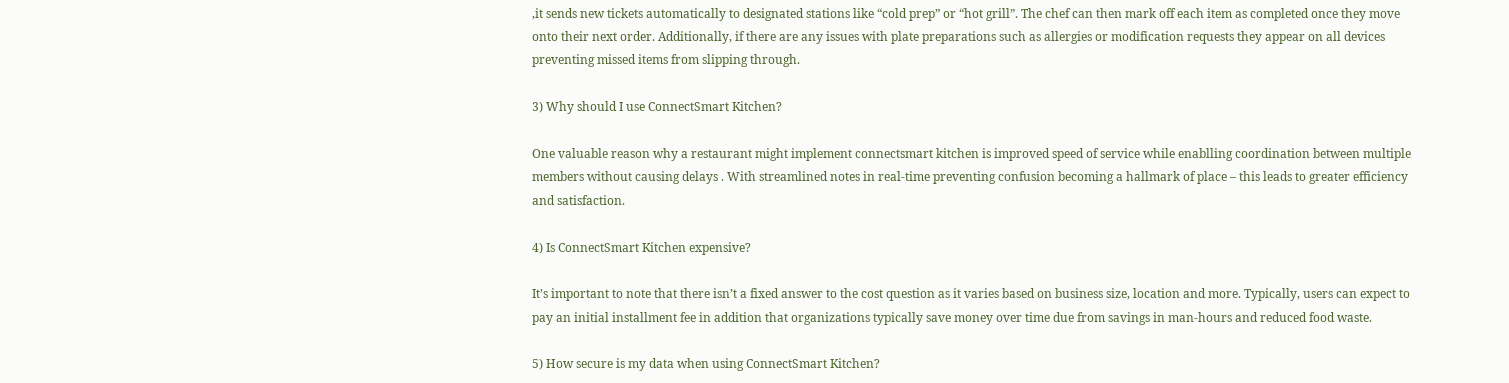,it sends new tickets automatically to designated stations like “cold prep” or “hot grill”. The chef can then mark off each item as completed once they move onto their next order. Additionally, if there are any issues with plate preparations such as allergies or modification requests they appear on all devices preventing missed items from slipping through.

3) Why should I use ConnectSmart Kitchen?

One valuable reason why a restaurant might implement connectsmart kitchen is improved speed of service while enablling coordination between multiple members without causing delays . With streamlined notes in real-time preventing confusion becoming a hallmark of place – this leads to greater efficiency and satisfaction.

4) Is ConnectSmart Kitchen expensive?

It’s important to note that there isn’t a fixed answer to the cost question as it varies based on business size, location and more. Typically, users can expect to pay an initial installment fee in addition that organizations typically save money over time due from savings in man-hours and reduced food waste.

5) How secure is my data when using ConnectSmart Kitchen?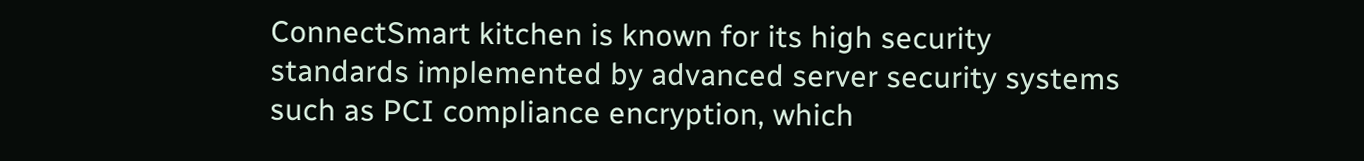ConnectSmart kitchen is known for its high security standards implemented by advanced server security systems such as PCI compliance encryption, which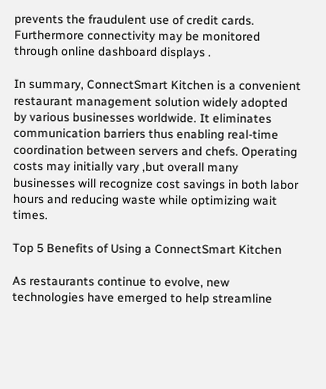prevents the fraudulent use of credit cards. Furthermore connectivity may be monitored through online dashboard displays .

In summary, ConnectSmart Kitchen is a convenient restaurant management solution widely adopted by various businesses worldwide. It eliminates communication barriers thus enabling real-time coordination between servers and chefs. Operating costs may initially vary ,but overall many businesses will recognize cost savings in both labor hours and reducing waste while optimizing wait times.

Top 5 Benefits of Using a ConnectSmart Kitchen

As restaurants continue to evolve, new technologies have emerged to help streamline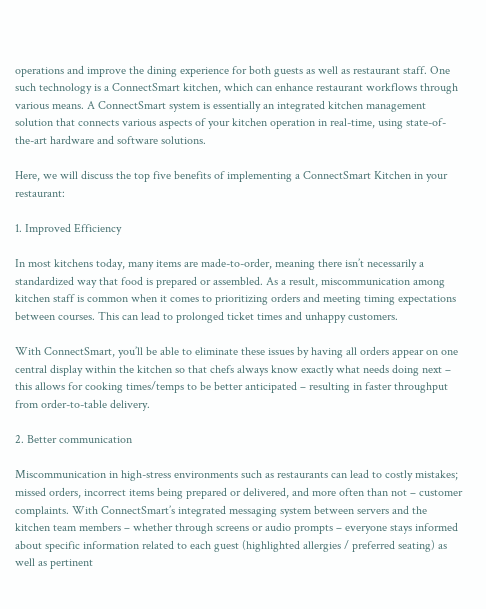operations and improve the dining experience for both guests as well as restaurant staff. One such technology is a ConnectSmart kitchen, which can enhance restaurant workflows through various means. A ConnectSmart system is essentially an integrated kitchen management solution that connects various aspects of your kitchen operation in real-time, using state-of-the-art hardware and software solutions.

Here, we will discuss the top five benefits of implementing a ConnectSmart Kitchen in your restaurant:

1. Improved Efficiency

In most kitchens today, many items are made-to-order, meaning there isn’t necessarily a standardized way that food is prepared or assembled. As a result, miscommunication among kitchen staff is common when it comes to prioritizing orders and meeting timing expectations between courses. This can lead to prolonged ticket times and unhappy customers.

With ConnectSmart, you’ll be able to eliminate these issues by having all orders appear on one central display within the kitchen so that chefs always know exactly what needs doing next – this allows for cooking times/temps to be better anticipated – resulting in faster throughput from order-to-table delivery.

2. Better communication

Miscommunication in high-stress environments such as restaurants can lead to costly mistakes; missed orders, incorrect items being prepared or delivered, and more often than not – customer complaints. With ConnectSmart’s integrated messaging system between servers and the kitchen team members – whether through screens or audio prompts – everyone stays informed about specific information related to each guest (highlighted allergies / preferred seating) as well as pertinent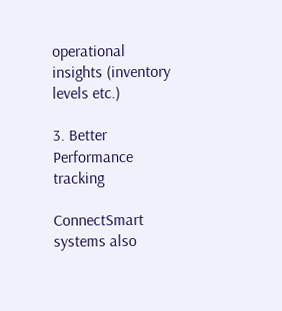operational insights (inventory levels etc.)

3. Better Performance tracking

ConnectSmart systems also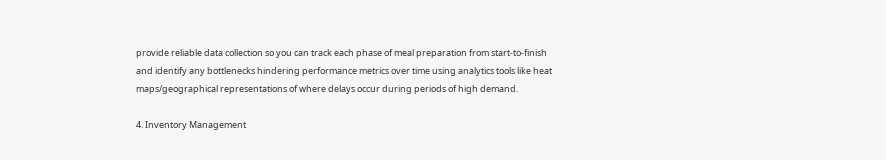provide reliable data collection so you can track each phase of meal preparation from start-to-finish and identify any bottlenecks hindering performance metrics over time using analytics tools like heat maps/geographical representations of where delays occur during periods of high demand.

4. Inventory Management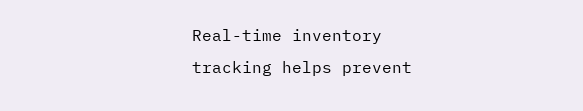Real-time inventory tracking helps prevent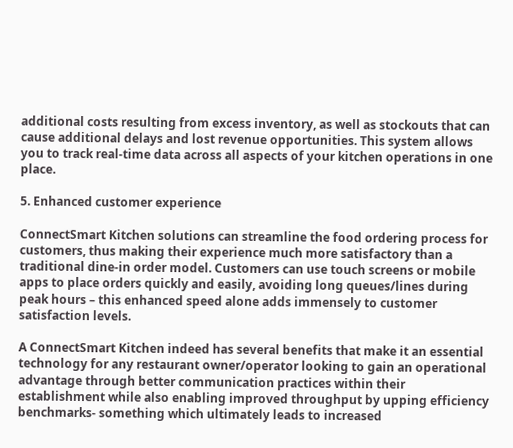additional costs resulting from excess inventory, as well as stockouts that can cause additional delays and lost revenue opportunities. This system allows you to track real-time data across all aspects of your kitchen operations in one place.

5. Enhanced customer experience

ConnectSmart Kitchen solutions can streamline the food ordering process for customers, thus making their experience much more satisfactory than a traditional dine-in order model. Customers can use touch screens or mobile apps to place orders quickly and easily, avoiding long queues/lines during peak hours – this enhanced speed alone adds immensely to customer satisfaction levels.

A ConnectSmart Kitchen indeed has several benefits that make it an essential technology for any restaurant owner/operator looking to gain an operational advantage through better communication practices within their establishment while also enabling improved throughput by upping efficiency benchmarks- something which ultimately leads to increased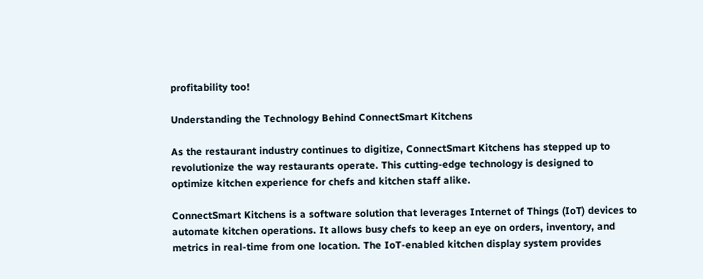profitability too!

Understanding the Technology Behind ConnectSmart Kitchens

As the restaurant industry continues to digitize, ConnectSmart Kitchens has stepped up to revolutionize the way restaurants operate. This cutting-edge technology is designed to optimize kitchen experience for chefs and kitchen staff alike.

ConnectSmart Kitchens is a software solution that leverages Internet of Things (IoT) devices to automate kitchen operations. It allows busy chefs to keep an eye on orders, inventory, and metrics in real-time from one location. The IoT-enabled kitchen display system provides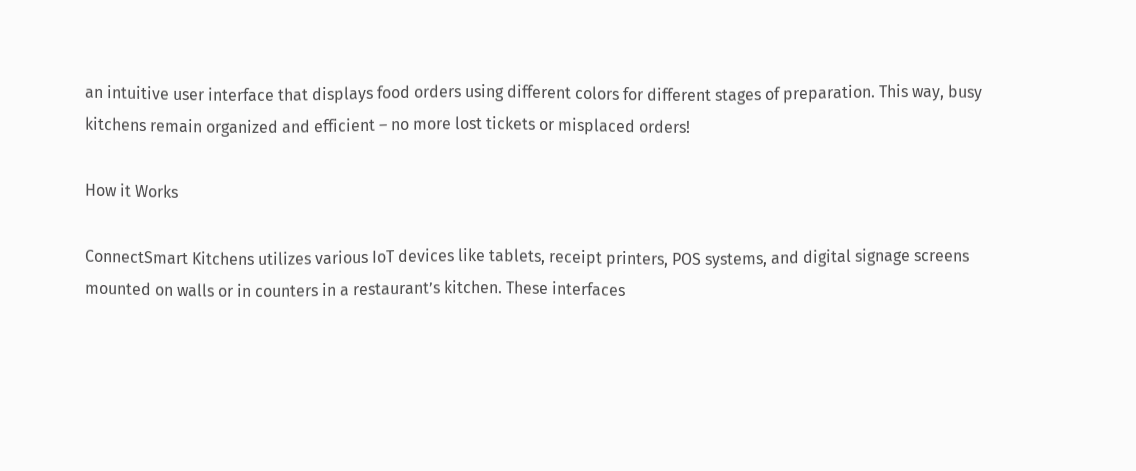an intuitive user interface that displays food orders using different colors for different stages of preparation. This way, busy kitchens remain organized and efficient – no more lost tickets or misplaced orders!

How it Works

ConnectSmart Kitchens utilizes various IoT devices like tablets, receipt printers, POS systems, and digital signage screens mounted on walls or in counters in a restaurant’s kitchen. These interfaces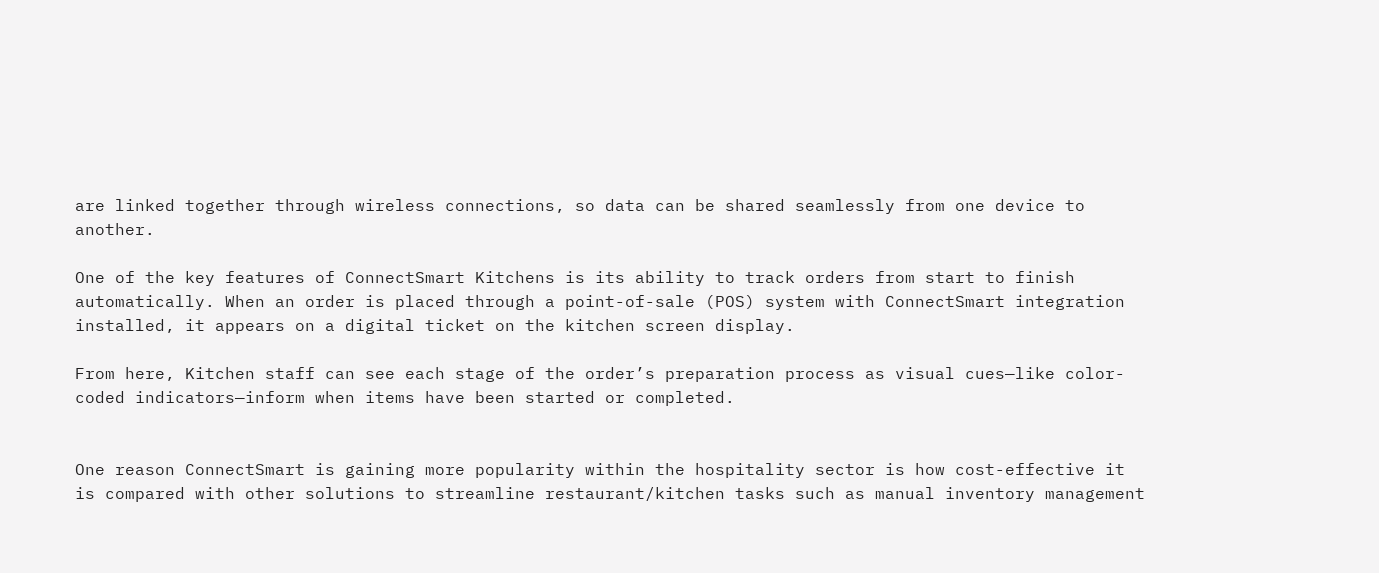are linked together through wireless connections, so data can be shared seamlessly from one device to another.

One of the key features of ConnectSmart Kitchens is its ability to track orders from start to finish automatically. When an order is placed through a point-of-sale (POS) system with ConnectSmart integration installed, it appears on a digital ticket on the kitchen screen display.

From here, Kitchen staff can see each stage of the order’s preparation process as visual cues—like color-coded indicators—inform when items have been started or completed.


One reason ConnectSmart is gaining more popularity within the hospitality sector is how cost-effective it is compared with other solutions to streamline restaurant/kitchen tasks such as manual inventory management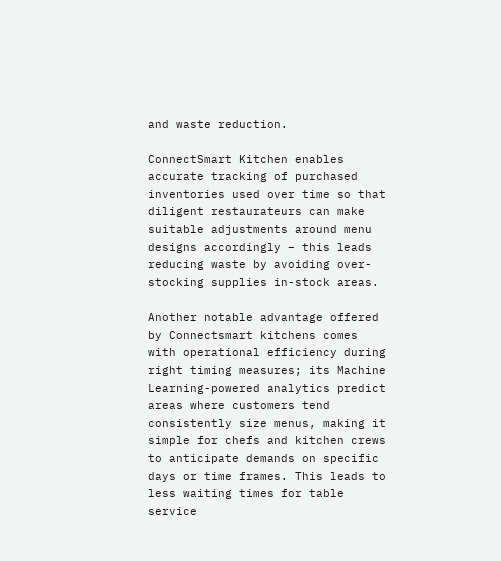and waste reduction.

ConnectSmart Kitchen enables accurate tracking of purchased inventories used over time so that diligent restaurateurs can make suitable adjustments around menu designs accordingly – this leads reducing waste by avoiding over-stocking supplies in-stock areas.

Another notable advantage offered by Connectsmart kitchens comes with operational efficiency during right timing measures; its Machine Learning-powered analytics predict areas where customers tend consistently size menus, making it simple for chefs and kitchen crews to anticipate demands on specific days or time frames. This leads to less waiting times for table service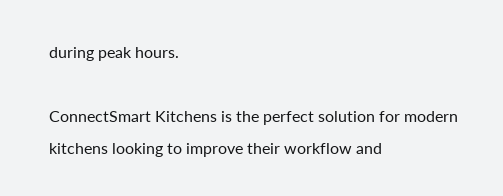during peak hours.

ConnectSmart Kitchens is the perfect solution for modern kitchens looking to improve their workflow and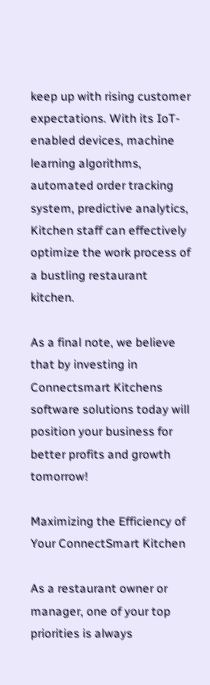keep up with rising customer expectations. With its IoT-enabled devices, machine learning algorithms, automated order tracking system, predictive analytics, Kitchen staff can effectively optimize the work process of a bustling restaurant kitchen.

As a final note, we believe that by investing in Connectsmart Kitchens software solutions today will position your business for better profits and growth tomorrow!

Maximizing the Efficiency of Your ConnectSmart Kitchen

As a restaurant owner or manager, one of your top priorities is always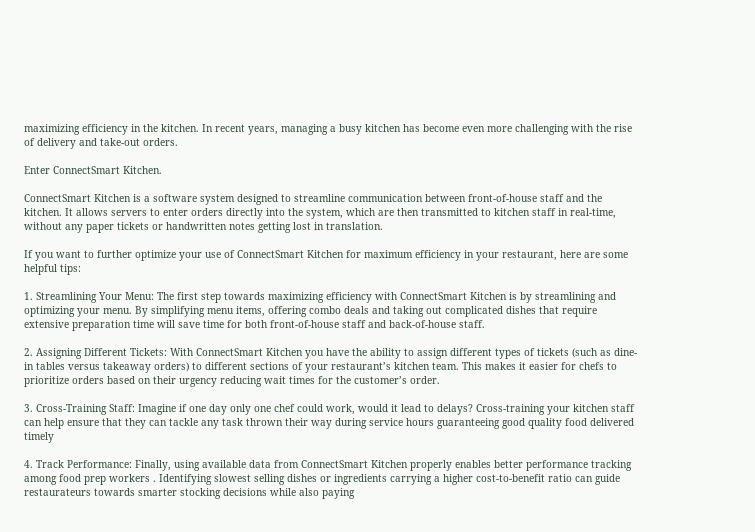maximizing efficiency in the kitchen. In recent years, managing a busy kitchen has become even more challenging with the rise of delivery and take-out orders.

Enter ConnectSmart Kitchen.

ConnectSmart Kitchen is a software system designed to streamline communication between front-of-house staff and the kitchen. It allows servers to enter orders directly into the system, which are then transmitted to kitchen staff in real-time, without any paper tickets or handwritten notes getting lost in translation.

If you want to further optimize your use of ConnectSmart Kitchen for maximum efficiency in your restaurant, here are some helpful tips:

1. Streamlining Your Menu: The first step towards maximizing efficiency with ConnectSmart Kitchen is by streamlining and optimizing your menu. By simplifying menu items, offering combo deals and taking out complicated dishes that require extensive preparation time will save time for both front-of-house staff and back-of-house staff.

2. Assigning Different Tickets: With ConnectSmart Kitchen you have the ability to assign different types of tickets (such as dine-in tables versus takeaway orders) to different sections of your restaurant’s kitchen team. This makes it easier for chefs to prioritize orders based on their urgency reducing wait times for the customer’s order.

3. Cross-Training Staff: Imagine if one day only one chef could work, would it lead to delays? Cross-training your kitchen staff can help ensure that they can tackle any task thrown their way during service hours guaranteeing good quality food delivered timely

4. Track Performance: Finally, using available data from ConnectSmart Kitchen properly enables better performance tracking among food prep workers . Identifying slowest selling dishes or ingredients carrying a higher cost-to-benefit ratio can guide restaurateurs towards smarter stocking decisions while also paying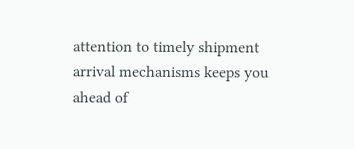attention to timely shipment arrival mechanisms keeps you ahead of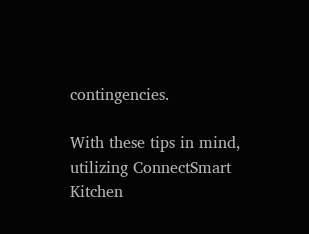contingencies.

With these tips in mind, utilizing ConnectSmart Kitchen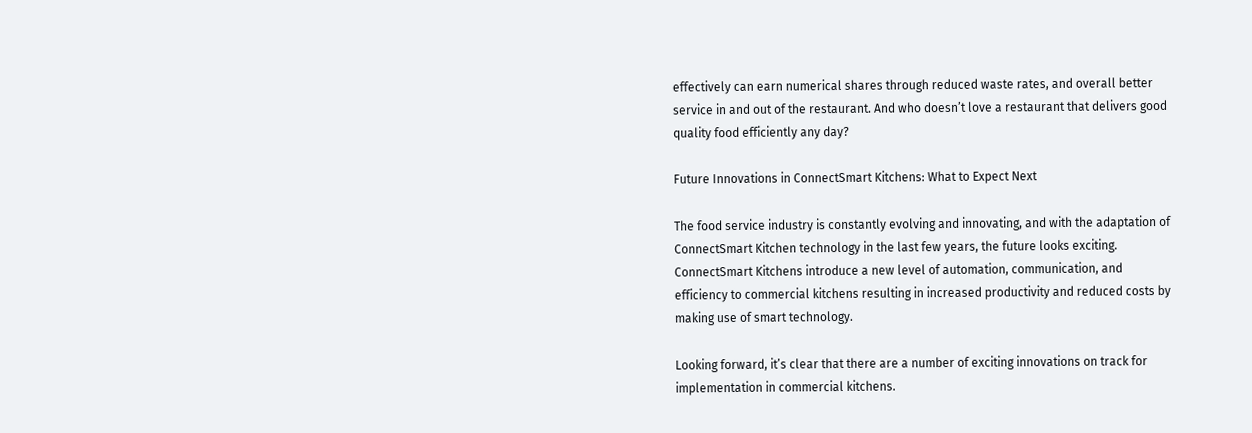effectively can earn numerical shares through reduced waste rates, and overall better service in and out of the restaurant. And who doesn’t love a restaurant that delivers good quality food efficiently any day?

Future Innovations in ConnectSmart Kitchens: What to Expect Next

The food service industry is constantly evolving and innovating, and with the adaptation of ConnectSmart Kitchen technology in the last few years, the future looks exciting. ConnectSmart Kitchens introduce a new level of automation, communication, and efficiency to commercial kitchens resulting in increased productivity and reduced costs by making use of smart technology.

Looking forward, it’s clear that there are a number of exciting innovations on track for implementation in commercial kitchens.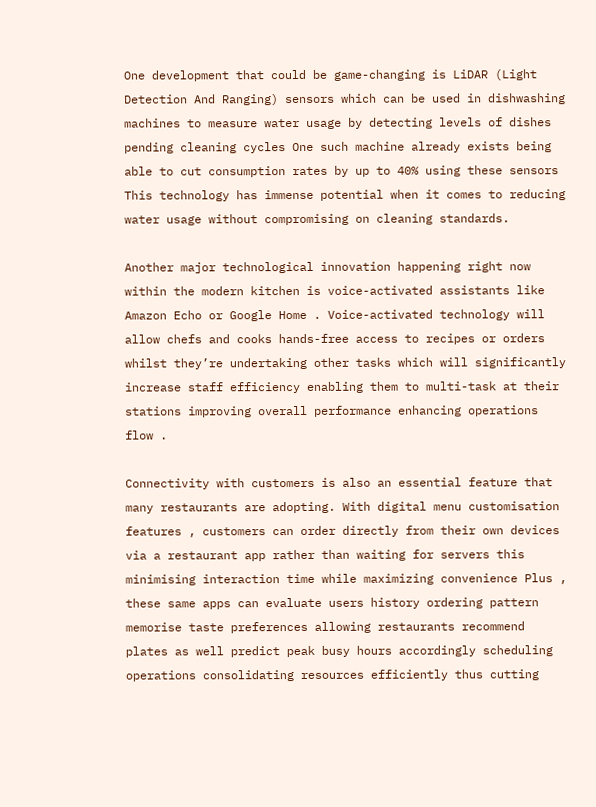One development that could be game-changing is LiDAR (Light Detection And Ranging) sensors which can be used in dishwashing machines to measure water usage by detecting levels of dishes pending cleaning cycles One such machine already exists being able to cut consumption rates by up to 40% using these sensors This technology has immense potential when it comes to reducing water usage without compromising on cleaning standards.

Another major technological innovation happening right now within the modern kitchen is voice-activated assistants like Amazon Echo or Google Home . Voice-activated technology will allow chefs and cooks hands-free access to recipes or orders whilst they’re undertaking other tasks which will significantly increase staff efficiency enabling them to multi-task at their stations improving overall performance enhancing operations flow .

Connectivity with customers is also an essential feature that many restaurants are adopting. With digital menu customisation features , customers can order directly from their own devices via a restaurant app rather than waiting for servers this minimising interaction time while maximizing convenience Plus , these same apps can evaluate users history ordering pattern memorise taste preferences allowing restaurants recommend plates as well predict peak busy hours accordingly scheduling operations consolidating resources efficiently thus cutting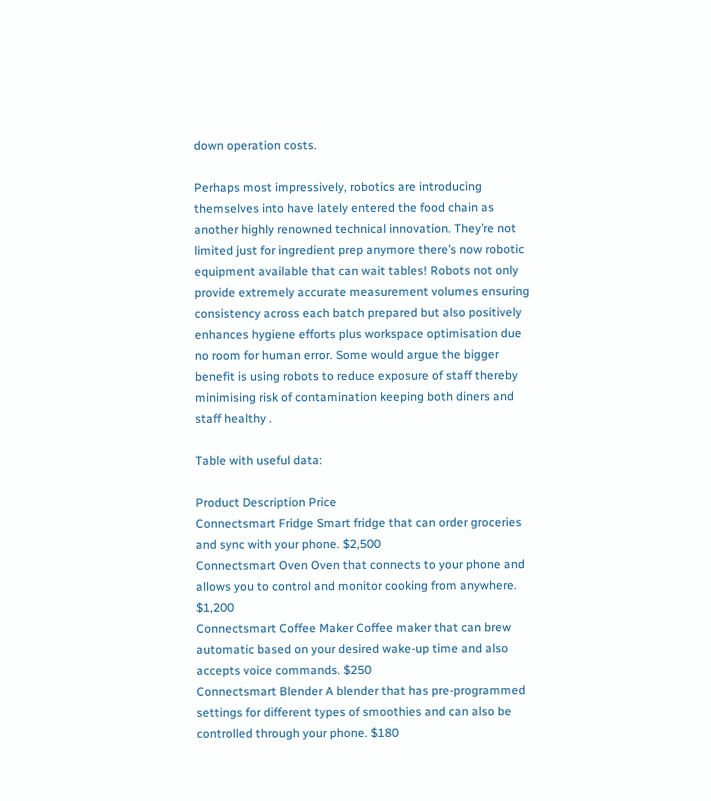down operation costs.

Perhaps most impressively, robotics are introducing themselves into have lately entered the food chain as another highly renowned technical innovation. They’re not limited just for ingredient prep anymore there’s now robotic equipment available that can wait tables! Robots not only provide extremely accurate measurement volumes ensuring consistency across each batch prepared but also positively enhances hygiene efforts plus workspace optimisation due no room for human error. Some would argue the bigger benefit is using robots to reduce exposure of staff thereby minimising risk of contamination keeping both diners and staff healthy .

Table with useful data:

Product Description Price
Connectsmart Fridge Smart fridge that can order groceries and sync with your phone. $2,500
Connectsmart Oven Oven that connects to your phone and allows you to control and monitor cooking from anywhere. $1,200
Connectsmart Coffee Maker Coffee maker that can brew automatic based on your desired wake-up time and also accepts voice commands. $250
Connectsmart Blender A blender that has pre-programmed settings for different types of smoothies and can also be controlled through your phone. $180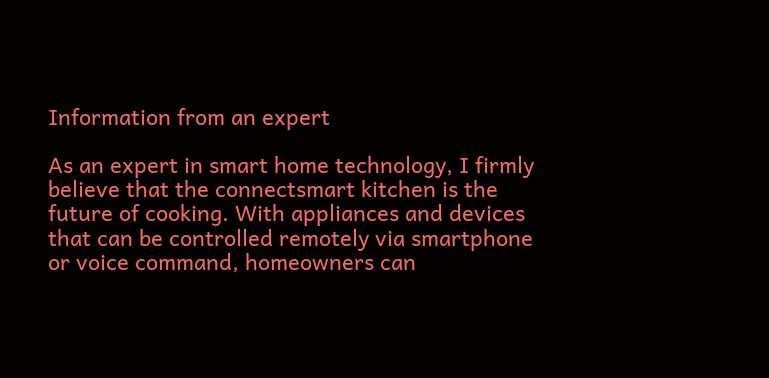Information from an expert

As an expert in smart home technology, I firmly believe that the connectsmart kitchen is the future of cooking. With appliances and devices that can be controlled remotely via smartphone or voice command, homeowners can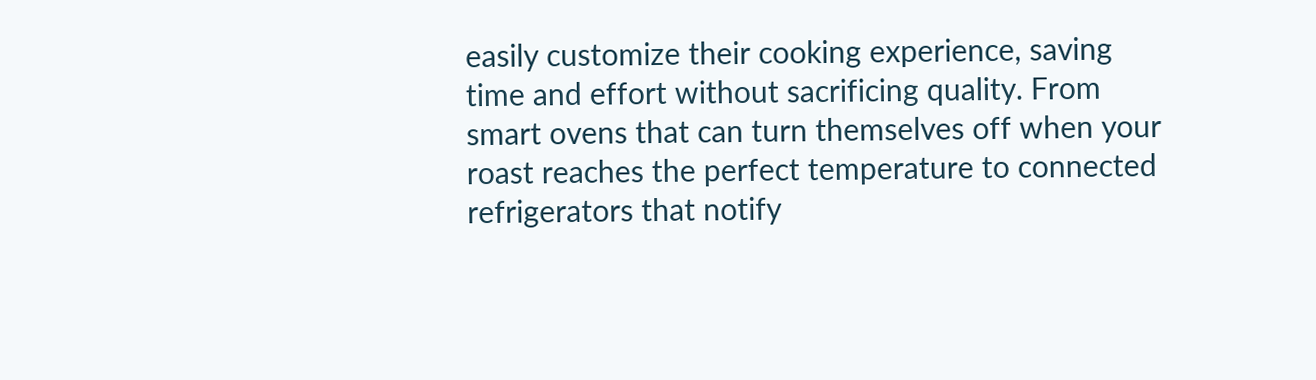easily customize their cooking experience, saving time and effort without sacrificing quality. From smart ovens that can turn themselves off when your roast reaches the perfect temperature to connected refrigerators that notify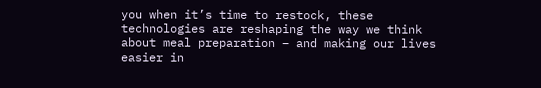you when it’s time to restock, these technologies are reshaping the way we think about meal preparation – and making our lives easier in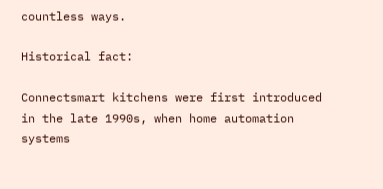countless ways.

Historical fact:

Connectsmart kitchens were first introduced in the late 1990s, when home automation systems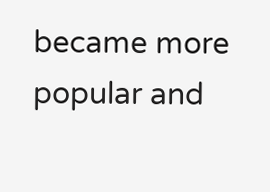became more popular and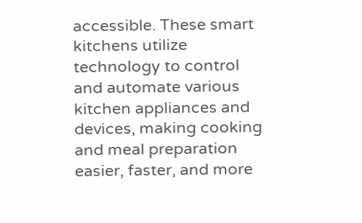accessible. These smart kitchens utilize technology to control and automate various kitchen appliances and devices, making cooking and meal preparation easier, faster, and more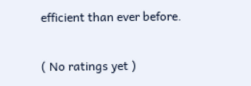efficient than ever before.

( No ratings yet )